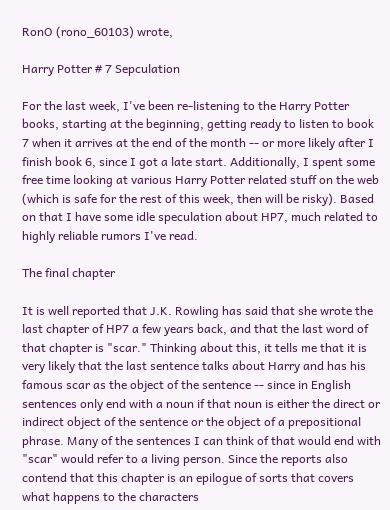RonO (rono_60103) wrote,

Harry Potter # 7 Sepculation

For the last week, I've been re-listening to the Harry Potter books, starting at the beginning, getting ready to listen to book 7 when it arrives at the end of the month -- or more likely after I finish book 6, since I got a late start. Additionally, I spent some free time looking at various Harry Potter related stuff on the web (which is safe for the rest of this week, then will be risky). Based on that I have some idle speculation about HP7, much related to highly reliable rumors I've read.

The final chapter

It is well reported that J.K. Rowling has said that she wrote the last chapter of HP7 a few years back, and that the last word of that chapter is "scar." Thinking about this, it tells me that it is very likely that the last sentence talks about Harry and has his famous scar as the object of the sentence -- since in English sentences only end with a noun if that noun is either the direct or indirect object of the sentence or the object of a prepositional phrase. Many of the sentences I can think of that would end with "scar" would refer to a living person. Since the reports also contend that this chapter is an epilogue of sorts that covers what happens to the characters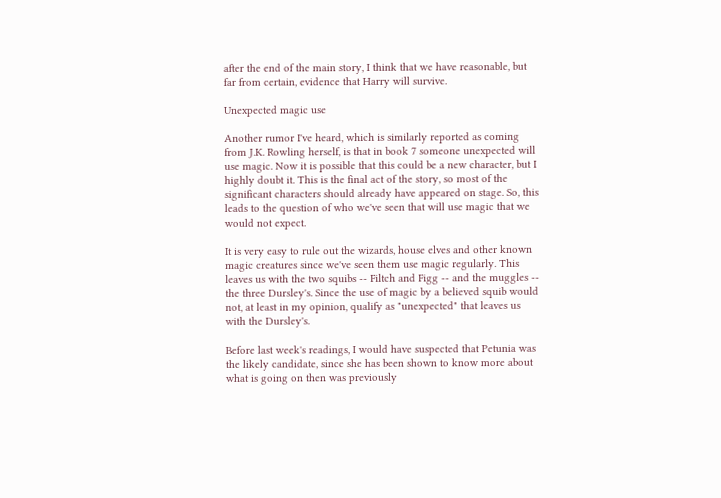after the end of the main story, I think that we have reasonable, but far from certain, evidence that Harry will survive.

Unexpected magic use

Another rumor I've heard, which is similarly reported as coming from J.K. Rowling herself, is that in book 7 someone unexpected will use magic. Now it is possible that this could be a new character, but I highly doubt it. This is the final act of the story, so most of the significant characters should already have appeared on stage. So, this leads to the question of who we've seen that will use magic that we would not expect.

It is very easy to rule out the wizards, house elves and other known magic creatures since we've seen them use magic regularly. This leaves us with the two squibs -- Filtch and Figg -- and the muggles -- the three Dursley's. Since the use of magic by a believed squib would not, at least in my opinion, qualify as "unexpected" that leaves us with the Dursley's.

Before last week's readings, I would have suspected that Petunia was the likely candidate, since she has been shown to know more about what is going on then was previously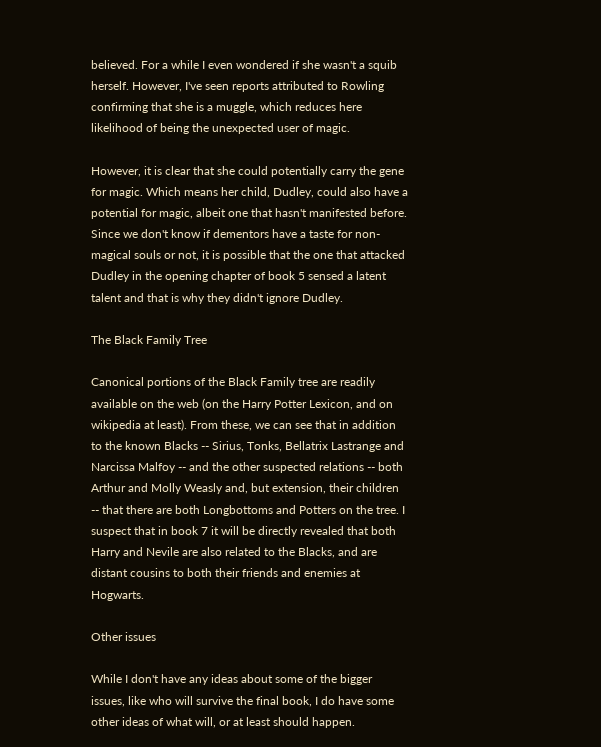believed. For a while I even wondered if she wasn't a squib herself. However, I've seen reports attributed to Rowling confirming that she is a muggle, which reduces here likelihood of being the unexpected user of magic.

However, it is clear that she could potentially carry the gene for magic. Which means her child, Dudley, could also have a potential for magic, albeit one that hasn't manifested before. Since we don't know if dementors have a taste for non-magical souls or not, it is possible that the one that attacked Dudley in the opening chapter of book 5 sensed a latent talent and that is why they didn't ignore Dudley.

The Black Family Tree

Canonical portions of the Black Family tree are readily available on the web (on the Harry Potter Lexicon, and on wikipedia at least). From these, we can see that in addition to the known Blacks -- Sirius, Tonks, Bellatrix Lastrange and Narcissa Malfoy -- and the other suspected relations -- both Arthur and Molly Weasly and, but extension, their children -- that there are both Longbottoms and Potters on the tree. I suspect that in book 7 it will be directly revealed that both Harry and Nevile are also related to the Blacks, and are distant cousins to both their friends and enemies at Hogwarts.

Other issues

While I don't have any ideas about some of the bigger issues, like who will survive the final book, I do have some other ideas of what will, or at least should happen.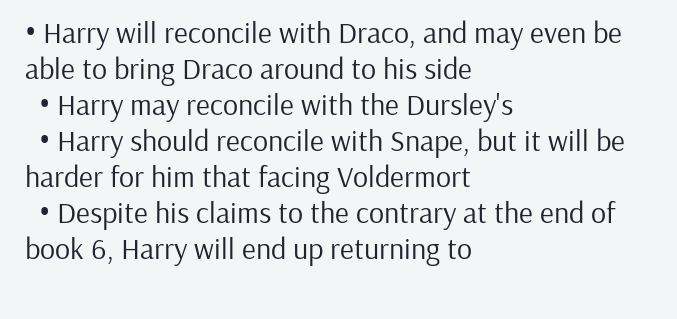• Harry will reconcile with Draco, and may even be able to bring Draco around to his side
  • Harry may reconcile with the Dursley's
  • Harry should reconcile with Snape, but it will be harder for him that facing Voldermort
  • Despite his claims to the contrary at the end of book 6, Harry will end up returning to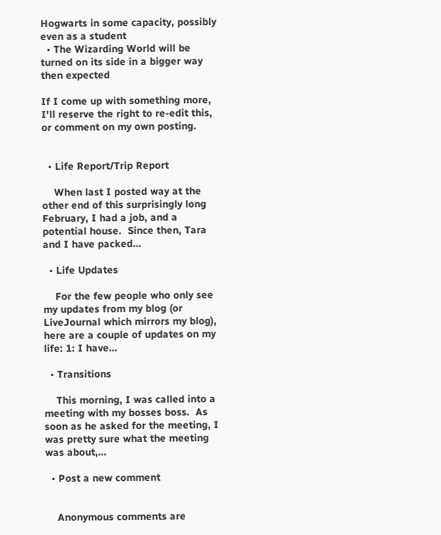Hogwarts in some capacity, possibly even as a student
  • The Wizarding World will be turned on its side in a bigger way then expected

If I come up with something more, I'll reserve the right to re-edit this, or comment on my own posting.


  • Life Report/Trip Report

    When last I posted way at the other end of this surprisingly long February, I had a job, and a potential house.  Since then, Tara and I have packed…

  • Life Updates

    For the few people who only see my updates from my blog (or LiveJournal which mirrors my blog), here are a couple of updates on my life: 1: I have…

  • Transitions

    This morning, I was called into a meeting with my bosses boss.  As soon as he asked for the meeting, I was pretty sure what the meeting was about,…

  • Post a new comment


    Anonymous comments are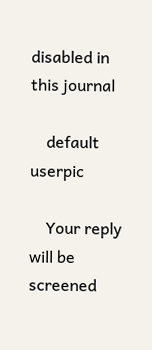disabled in this journal

    default userpic

    Your reply will be screened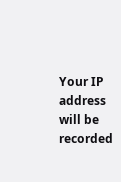Your IP address will be recorded